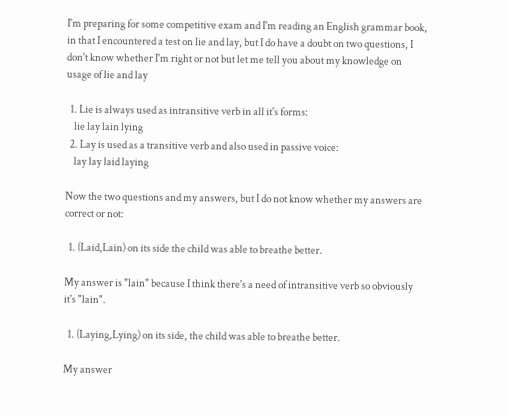I'm preparing for some competitive exam and I'm reading an English grammar book, in that I encountered a test on lie and lay, but I do have a doubt on two questions, I don't know whether I'm right or not but let me tell you about my knowledge on usage of lie and lay

  1. Lie is always used as intransitive verb in all it's forms:
    lie lay lain lying
  2. Lay is used as a transitive verb and also used in passive voice:
    lay lay laid laying

Now the two questions and my answers, but I do not know whether my answers are correct or not:

  1. (Laid,Lain) on its side the child was able to breathe better.

My answer is "lain" because I think there's a need of intransitive verb so obviously it's "lain".

  1. (Laying,Lying) on its side, the child was able to breathe better.

My answer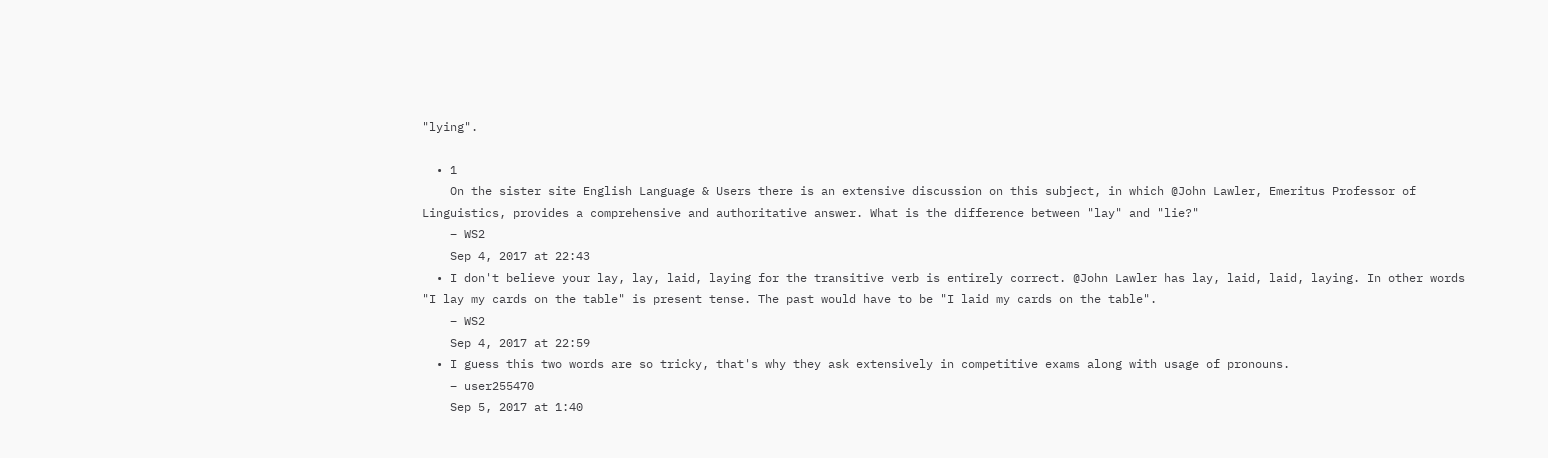"lying".

  • 1
    On the sister site English Language & Users there is an extensive discussion on this subject, in which @John Lawler, Emeritus Professor of Linguistics, provides a comprehensive and authoritative answer. What is the difference between "lay" and "lie?"
    – WS2
    Sep 4, 2017 at 22:43
  • I don't believe your lay, lay, laid, laying for the transitive verb is entirely correct. @John Lawler has lay, laid, laid, laying. In other words "I lay my cards on the table" is present tense. The past would have to be "I laid my cards on the table".
    – WS2
    Sep 4, 2017 at 22:59
  • I guess this two words are so tricky, that's why they ask extensively in competitive exams along with usage of pronouns.
    – user255470
    Sep 5, 2017 at 1:40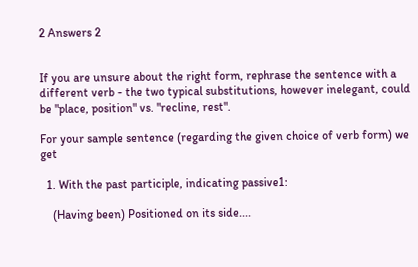2 Answers 2


If you are unsure about the right form, rephrase the sentence with a different verb - the two typical substitutions, however inelegant, could be "place, position" vs. "recline, rest".

For your sample sentence (regarding the given choice of verb form) we get

  1. With the past participle, indicating passive1:

    (Having been) Positioned on its side....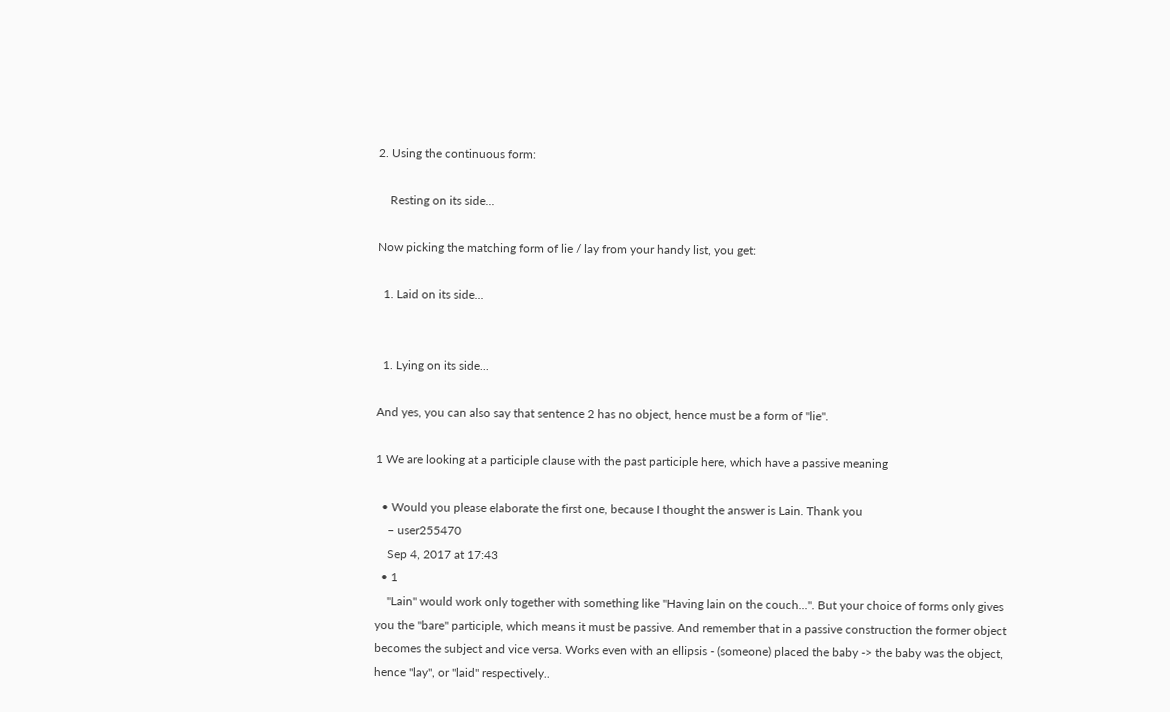2. Using the continuous form:

    Resting on its side...

Now picking the matching form of lie / lay from your handy list, you get:

  1. Laid on its side...


  1. Lying on its side...

And yes, you can also say that sentence 2 has no object, hence must be a form of "lie".

1 We are looking at a participle clause with the past participle here, which have a passive meaning

  • Would you please elaborate the first one, because I thought the answer is Lain. Thank you
    – user255470
    Sep 4, 2017 at 17:43
  • 1
    "Lain" would work only together with something like "Having lain on the couch...". But your choice of forms only gives you the "bare" participle, which means it must be passive. And remember that in a passive construction the former object becomes the subject and vice versa. Works even with an ellipsis - (someone) placed the baby -> the baby was the object, hence "lay", or "laid" respectively..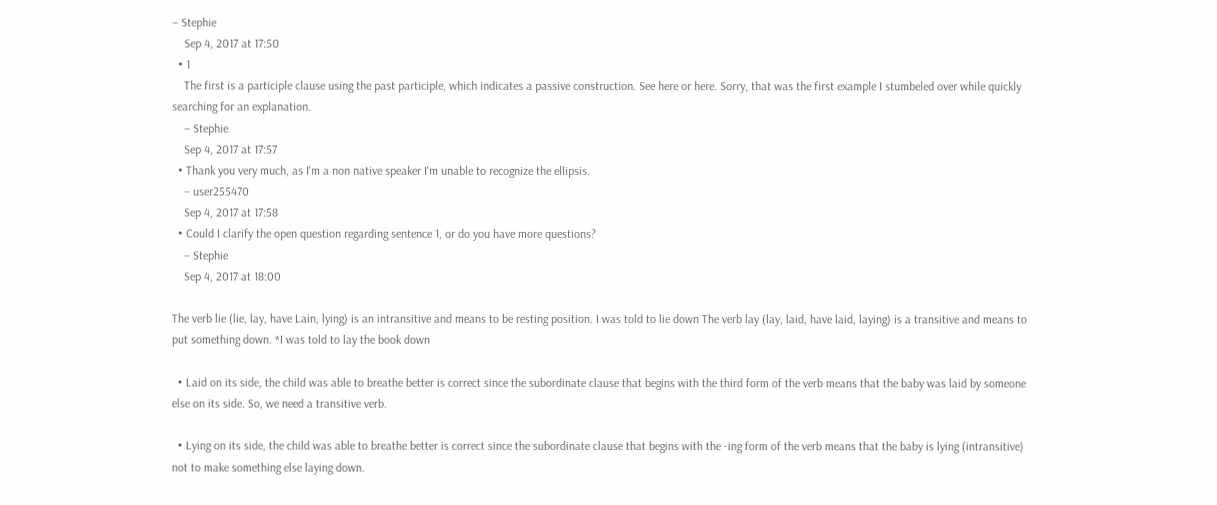– Stephie
    Sep 4, 2017 at 17:50
  • 1
    The first is a participle clause using the past participle, which indicates a passive construction. See here or here. Sorry, that was the first example I stumbeled over while quickly searching for an explanation.
    – Stephie
    Sep 4, 2017 at 17:57
  • Thank you very much, as I'm a non native speaker I'm unable to recognize the ellipsis.
    – user255470
    Sep 4, 2017 at 17:58
  • Could I clarify the open question regarding sentence 1, or do you have more questions?
    – Stephie
    Sep 4, 2017 at 18:00

The verb lie (lie, lay, have Lain, lying) is an intransitive and means to be resting position. I was told to lie down The verb lay (lay, laid, have laid, laying) is a transitive and means to put something down. *I was told to lay the book down

  • Laid on its side, the child was able to breathe better is correct since the subordinate clause that begins with the third form of the verb means that the baby was laid by someone else on its side. So, we need a transitive verb.

  • Lying on its side, the child was able to breathe better is correct since the subordinate clause that begins with the -ing form of the verb means that the baby is lying (intransitive) not to make something else laying down.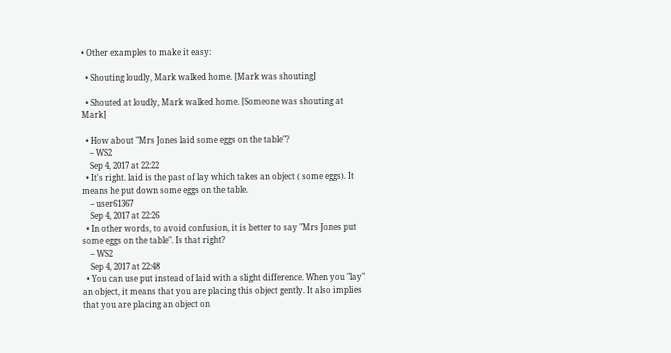• Other examples to make it easy:

  • Shouting loudly, Mark walked home. [Mark was shouting]

  • Shouted at loudly, Mark walked home. [Someone was shouting at Mark]

  • How about "Mrs Jones laid some eggs on the table"?
    – WS2
    Sep 4, 2017 at 22:22
  • It's right. laid is the past of lay which takes an object ( some eggs). It means he put down some eggs on the table.
    – user61367
    Sep 4, 2017 at 22:26
  • In other words, to avoid confusion, it is better to say "Mrs Jones put some eggs on the table". Is that right?
    – WS2
    Sep 4, 2017 at 22:48
  • You can use put instead of laid with a slight difference. When you "lay" an object, it means that you are placing this object gently. It also implies that you are placing an object on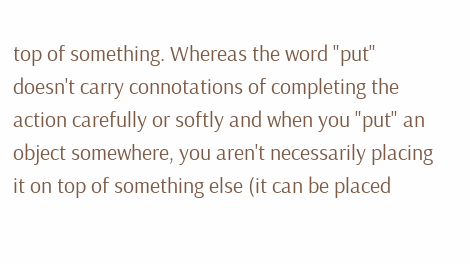top of something. Whereas the word "put" doesn't carry connotations of completing the action carefully or softly and when you "put" an object somewhere, you aren't necessarily placing it on top of something else (it can be placed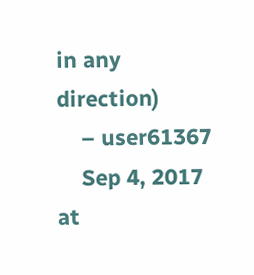in any direction)
    – user61367
    Sep 4, 2017 at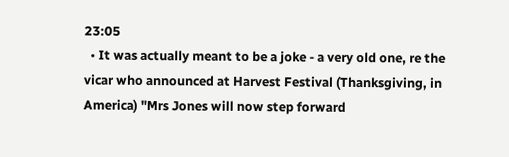23:05
  • It was actually meant to be a joke - a very old one, re the vicar who announced at Harvest Festival (Thanksgiving, in America) "Mrs Jones will now step forward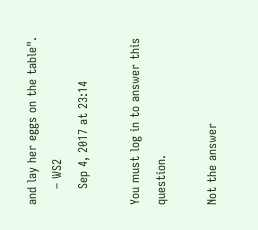and lay her eggs on the table".
    – WS2
    Sep 4, 2017 at 23:14

You must log in to answer this question.

Not the answer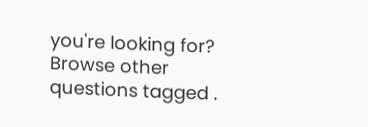you're looking for? Browse other questions tagged .